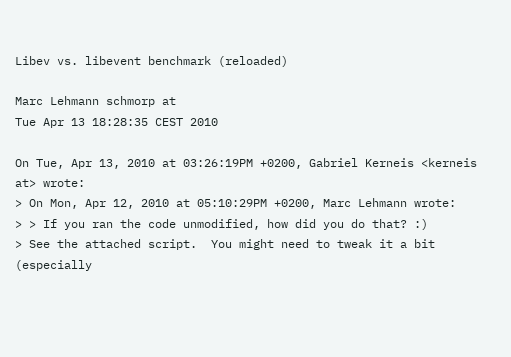Libev vs. libevent benchmark (reloaded)

Marc Lehmann schmorp at
Tue Apr 13 18:28:35 CEST 2010

On Tue, Apr 13, 2010 at 03:26:19PM +0200, Gabriel Kerneis <kerneis at> wrote:
> On Mon, Apr 12, 2010 at 05:10:29PM +0200, Marc Lehmann wrote:
> > If you ran the code unmodified, how did you do that? :)
> See the attached script.  You might need to tweak it a bit (especially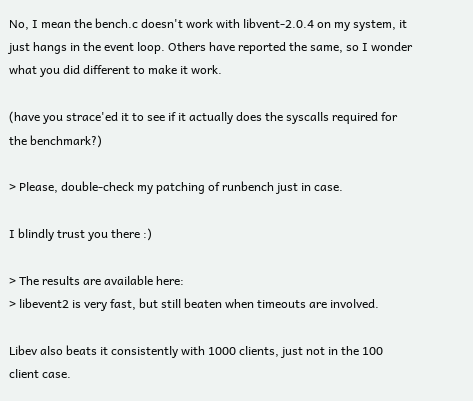No, I mean the bench.c doesn't work with libvent-2.0.4 on my system, it
just hangs in the event loop. Others have reported the same, so I wonder
what you did different to make it work.

(have you strace'ed it to see if it actually does the syscalls required for
the benchmark?)

> Please, double-check my patching of runbench just in case.

I blindly trust you there :)

> The results are available here:
> libevent2 is very fast, but still beaten when timeouts are involved.

Libev also beats it consistently with 1000 clients, just not in the 100
client case.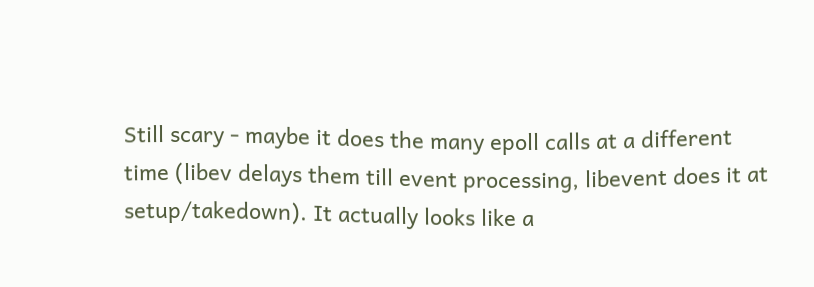Still scary - maybe it does the many epoll calls at a different
time (libev delays them till event processing, libevent does it at
setup/takedown). It actually looks like a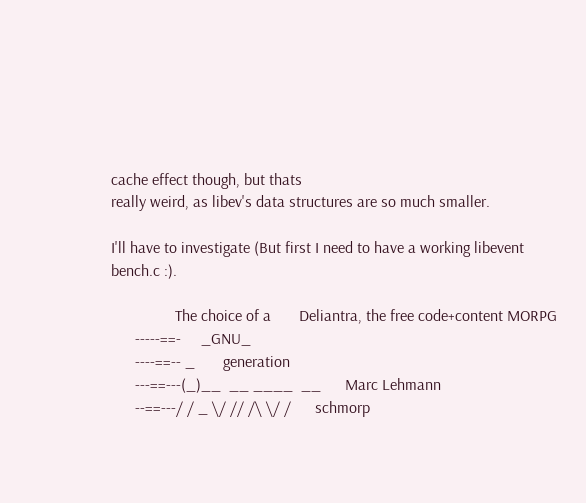cache effect though, but thats
really weird, as libev's data structures are so much smaller.

I'll have to investigate (But first I need to have a working libevent
bench.c :).

                The choice of a       Deliantra, the free code+content MORPG
      -----==-     _GNU_
      ----==-- _       generation
      ---==---(_)__  __ ____  __      Marc Lehmann
      --==---/ / _ \/ // /\ \/ /      schmorp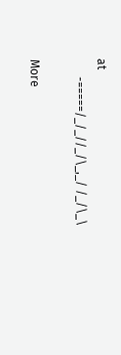at
      -=====/_/_//_/\_,_/ /_/\_\

More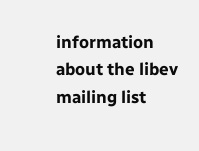information about the libev mailing list